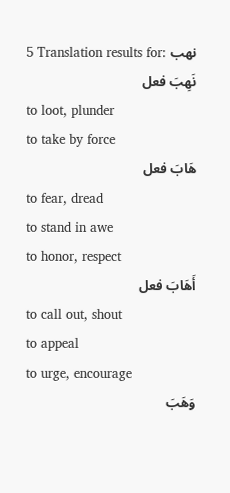5 Translation results for: نهب
نَهِبَ فعل
to loot, plunder
to take by force
هَابَ فعل
to fear, dread
to stand in awe
to honor, respect
أَهَابَ فعل
to call out, shout
to appeal
to urge, encourage
وَهَبَ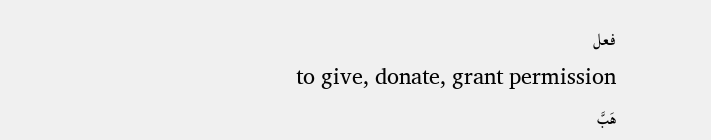فعل
to give, donate, grant permission
هَبَّ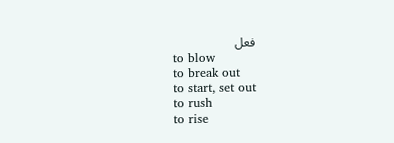فعل
to blow
to break out
to start, set out
to rush
to rise